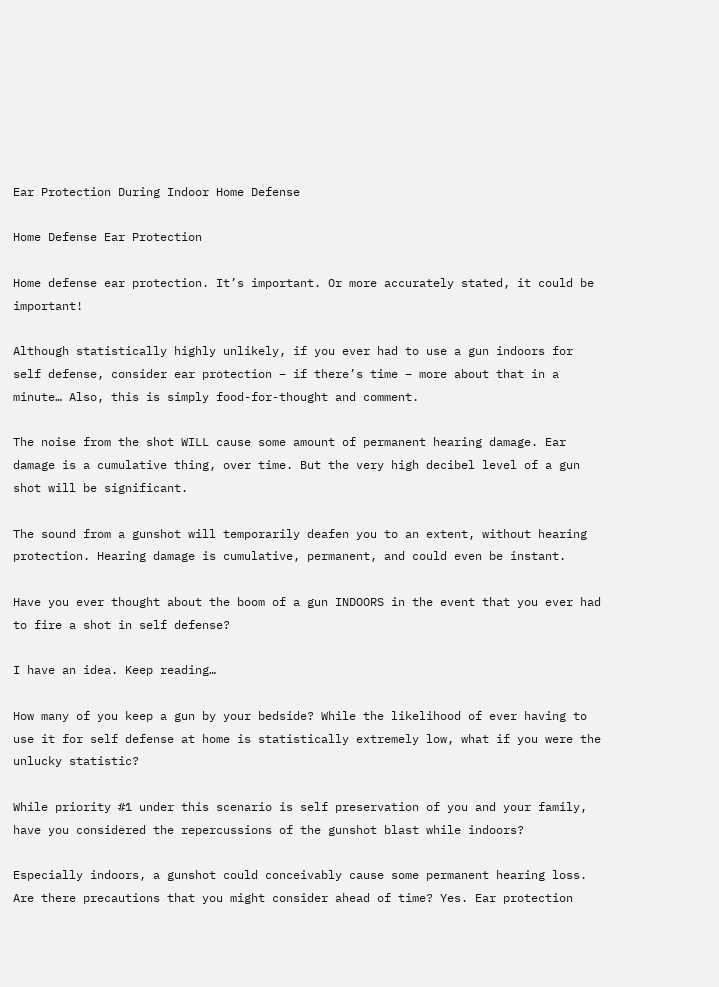Ear Protection During Indoor Home Defense

Home Defense Ear Protection

Home defense ear protection. It’s important. Or more accurately stated, it could be important!

Although statistically highly unlikely, if you ever had to use a gun indoors for self defense, consider ear protection – if there’s time – more about that in a minute… Also, this is simply food-for-thought and comment.

The noise from the shot WILL cause some amount of permanent hearing damage. Ear damage is a cumulative thing, over time. But the very high decibel level of a gun shot will be significant.

The sound from a gunshot will temporarily deafen you to an extent, without hearing protection. Hearing damage is cumulative, permanent, and could even be instant.

Have you ever thought about the boom of a gun INDOORS in the event that you ever had to fire a shot in self defense?

I have an idea. Keep reading…

How many of you keep a gun by your bedside? While the likelihood of ever having to use it for self defense at home is statistically extremely low, what if you were the unlucky statistic?

While priority #1 under this scenario is self preservation of you and your family, have you considered the repercussions of the gunshot blast while indoors?

Especially indoors, a gunshot could conceivably cause some permanent hearing loss. Are there precautions that you might consider ahead of time? Yes. Ear protection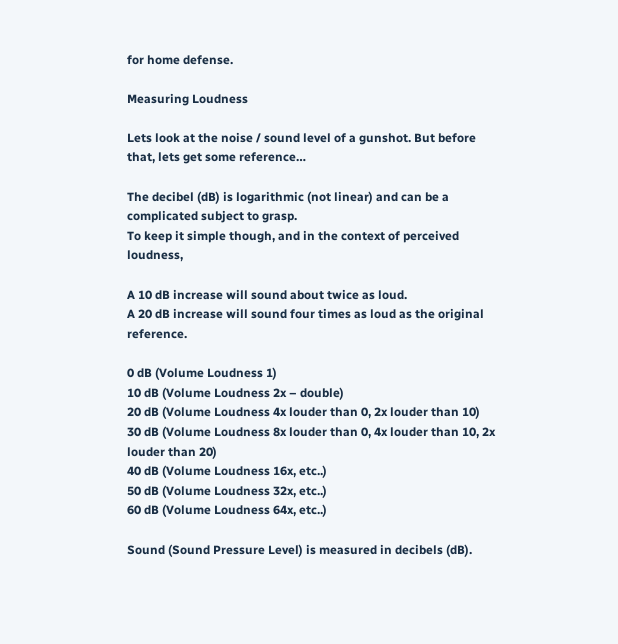for home defense.

Measuring Loudness

Lets look at the noise / sound level of a gunshot. But before that, lets get some reference…

The decibel (dB) is logarithmic (not linear) and can be a complicated subject to grasp.
To keep it simple though, and in the context of perceived loudness,

A 10 dB increase will sound about twice as loud.
A 20 dB increase will sound four times as loud as the original reference.

0 dB (Volume Loudness 1)
10 dB (Volume Loudness 2x – double)
20 dB (Volume Loudness 4x louder than 0, 2x louder than 10)
30 dB (Volume Loudness 8x louder than 0, 4x louder than 10, 2x louder than 20)
40 dB (Volume Loudness 16x, etc..)
50 dB (Volume Loudness 32x, etc..)
60 dB (Volume Loudness 64x, etc..)

Sound (Sound Pressure Level) is measured in decibels (dB).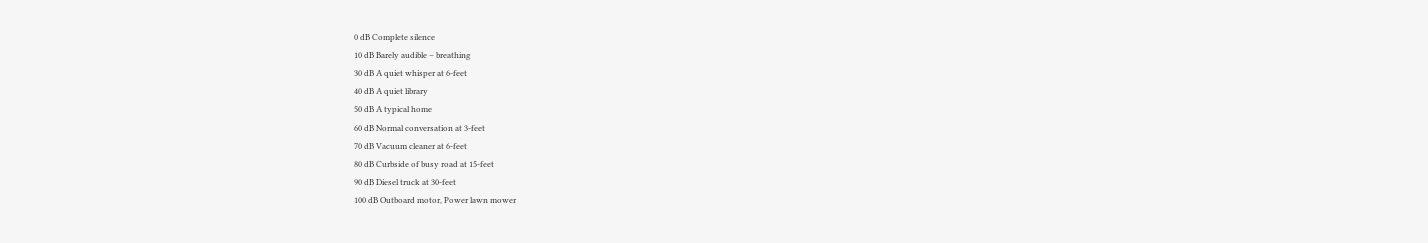0 dB Complete silence
10 dB Barely audible – breathing
30 dB A quiet whisper at 6-feet
40 dB A quiet library
50 dB A typical home
60 dB Normal conversation at 3-feet
70 dB Vacuum cleaner at 6-feet
80 dB Curbside of busy road at 15-feet
90 dB Diesel truck at 30-feet
100 dB Outboard motor, Power lawn mower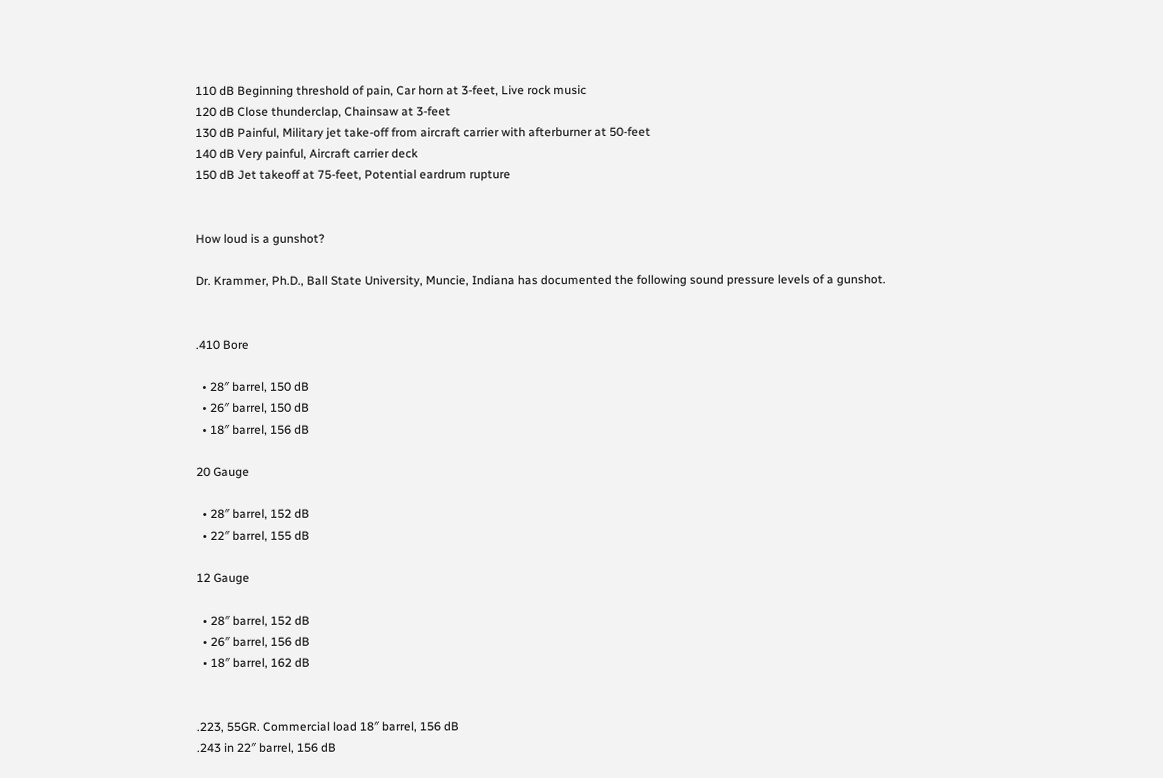110 dB Beginning threshold of pain, Car horn at 3-feet, Live rock music
120 dB Close thunderclap, Chainsaw at 3-feet
130 dB Painful, Military jet take-off from aircraft carrier with afterburner at 50-feet
140 dB Very painful, Aircraft carrier deck
150 dB Jet takeoff at 75-feet, Potential eardrum rupture


How loud is a gunshot?

Dr. Krammer, Ph.D., Ball State University, Muncie, Indiana has documented the following sound pressure levels of a gunshot.


.410 Bore

  • 28″ barrel, 150 dB
  • 26″ barrel, 150 dB
  • 18″ barrel, 156 dB

20 Gauge

  • 28″ barrel, 152 dB
  • 22″ barrel, 155 dB

12 Gauge

  • 28″ barrel, 152 dB
  • 26″ barrel, 156 dB
  • 18″ barrel, 162 dB


.223, 55GR. Commercial load 18″ barrel, 156 dB
.243 in 22″ barrel, 156 dB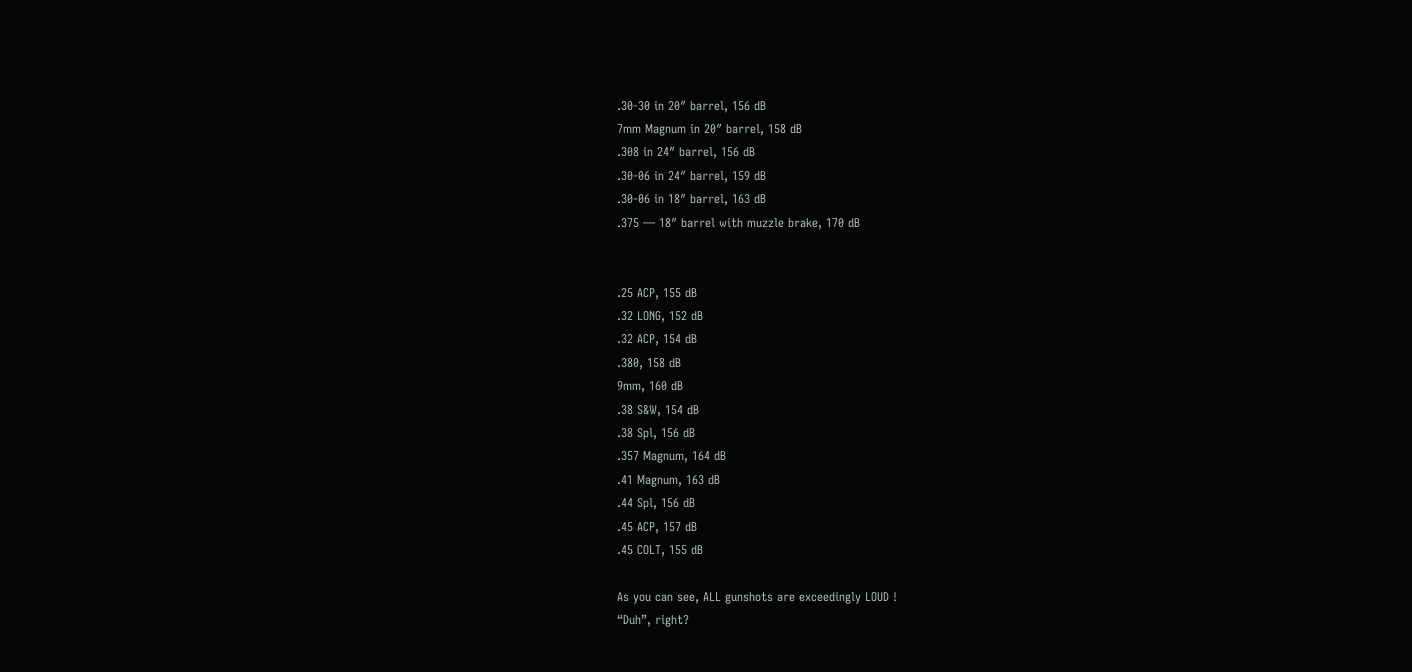.30-30 in 20″ barrel, 156 dB
7mm Magnum in 20″ barrel, 158 dB
.308 in 24″ barrel, 156 dB
.30-06 in 24″ barrel, 159 dB
.30-06 in 18″ barrel, 163 dB
.375 — 18″ barrel with muzzle brake, 170 dB


.25 ACP, 155 dB
.32 LONG, 152 dB
.32 ACP, 154 dB
.380, 158 dB
9mm, 160 dB
.38 S&W, 154 dB
.38 Spl, 156 dB
.357 Magnum, 164 dB
.41 Magnum, 163 dB
.44 Spl, 156 dB
.45 ACP, 157 dB
.45 COLT, 155 dB

As you can see, ALL gunshots are exceedingly LOUD !
“Duh”, right?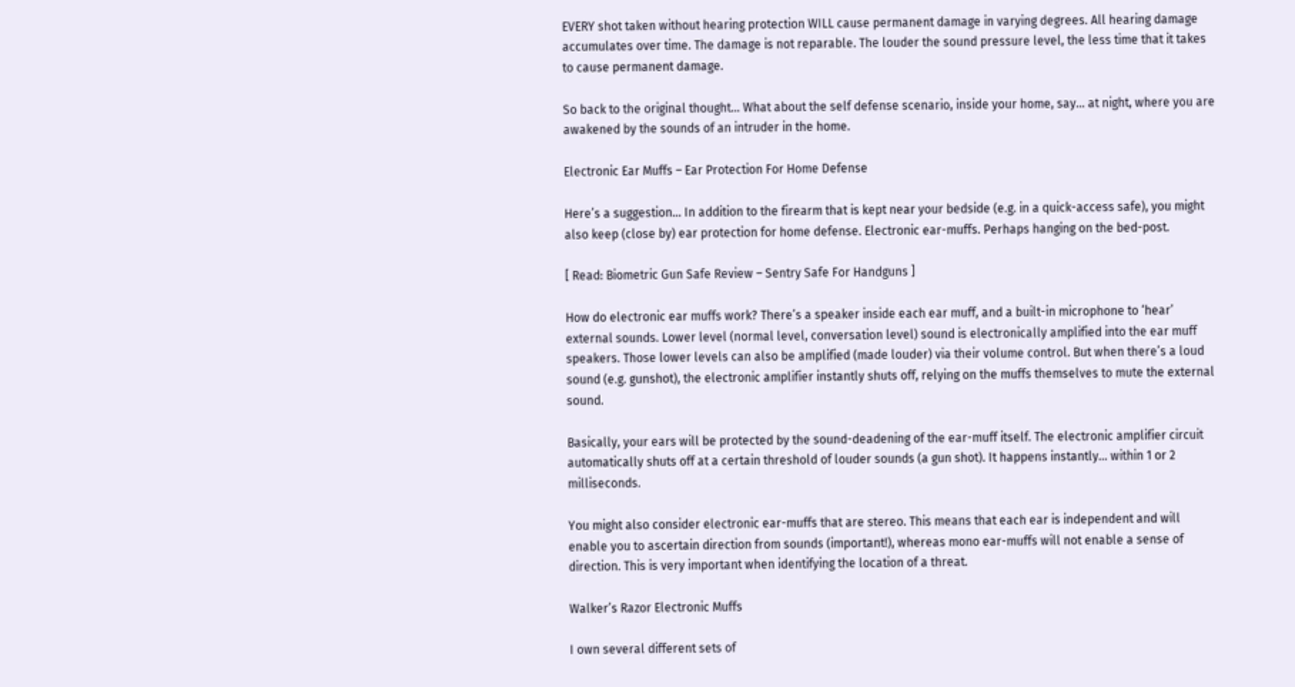EVERY shot taken without hearing protection WILL cause permanent damage in varying degrees. All hearing damage accumulates over time. The damage is not reparable. The louder the sound pressure level, the less time that it takes to cause permanent damage.

So back to the original thought… What about the self defense scenario, inside your home, say… at night, where you are awakened by the sounds of an intruder in the home.

Electronic Ear Muffs – Ear Protection For Home Defense

Here’s a suggestion… In addition to the firearm that is kept near your bedside (e.g. in a quick-access safe), you might also keep (close by) ear protection for home defense. Electronic ear-muffs. Perhaps hanging on the bed-post.

[ Read: Biometric Gun Safe Review – Sentry Safe For Handguns ]

How do electronic ear muffs work? There’s a speaker inside each ear muff, and a built-in microphone to ‘hear’ external sounds. Lower level (normal level, conversation level) sound is electronically amplified into the ear muff speakers. Those lower levels can also be amplified (made louder) via their volume control. But when there’s a loud sound (e.g. gunshot), the electronic amplifier instantly shuts off, relying on the muffs themselves to mute the external sound.

Basically, your ears will be protected by the sound-deadening of the ear-muff itself. The electronic amplifier circuit automatically shuts off at a certain threshold of louder sounds (a gun shot). It happens instantly… within 1 or 2 milliseconds.

You might also consider electronic ear-muffs that are stereo. This means that each ear is independent and will enable you to ascertain direction from sounds (important!), whereas mono ear-muffs will not enable a sense of direction. This is very important when identifying the location of a threat.

Walker’s Razor Electronic Muffs

I own several different sets of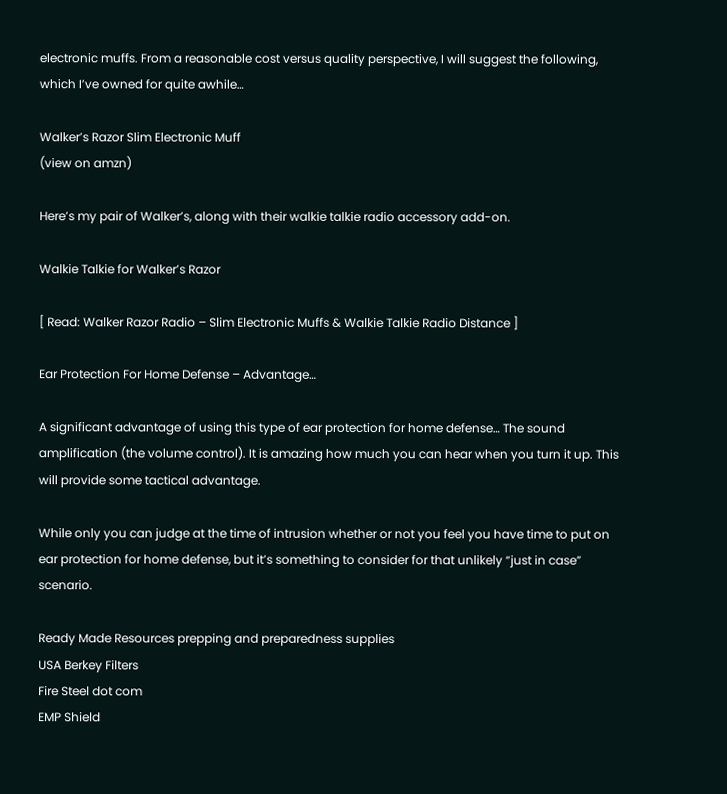electronic muffs. From a reasonable cost versus quality perspective, I will suggest the following, which I’ve owned for quite awhile…

Walker’s Razor Slim Electronic Muff
(view on amzn)

Here’s my pair of Walker’s, along with their walkie talkie radio accessory add-on.

Walkie Talkie for Walker’s Razor

[ Read: Walker Razor Radio – Slim Electronic Muffs & Walkie Talkie Radio Distance ]

Ear Protection For Home Defense – Advantage…

A significant advantage of using this type of ear protection for home defense… The sound amplification (the volume control). It is amazing how much you can hear when you turn it up. This will provide some tactical advantage.

While only you can judge at the time of intrusion whether or not you feel you have time to put on ear protection for home defense, but it’s something to consider for that unlikely “just in case” scenario.

Ready Made Resources prepping and preparedness supplies
USA Berkey Filters
Fire Steel dot com
EMP Shield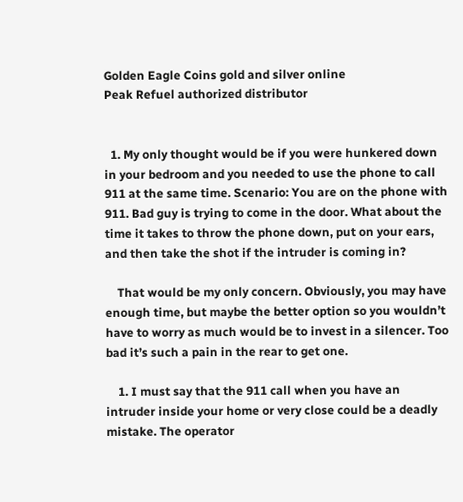Golden Eagle Coins gold and silver online
Peak Refuel authorized distributor


  1. My only thought would be if you were hunkered down in your bedroom and you needed to use the phone to call 911 at the same time. Scenario: You are on the phone with 911. Bad guy is trying to come in the door. What about the time it takes to throw the phone down, put on your ears, and then take the shot if the intruder is coming in?

    That would be my only concern. Obviously, you may have enough time, but maybe the better option so you wouldn’t have to worry as much would be to invest in a silencer. Too bad it’s such a pain in the rear to get one.

    1. I must say that the 911 call when you have an intruder inside your home or very close could be a deadly mistake. The operator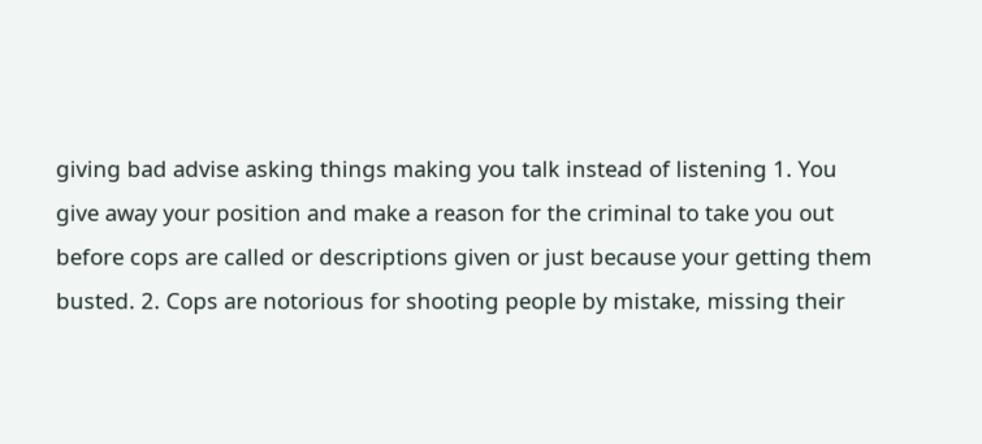giving bad advise asking things making you talk instead of listening 1. You give away your position and make a reason for the criminal to take you out before cops are called or descriptions given or just because your getting them busted. 2. Cops are notorious for shooting people by mistake, missing their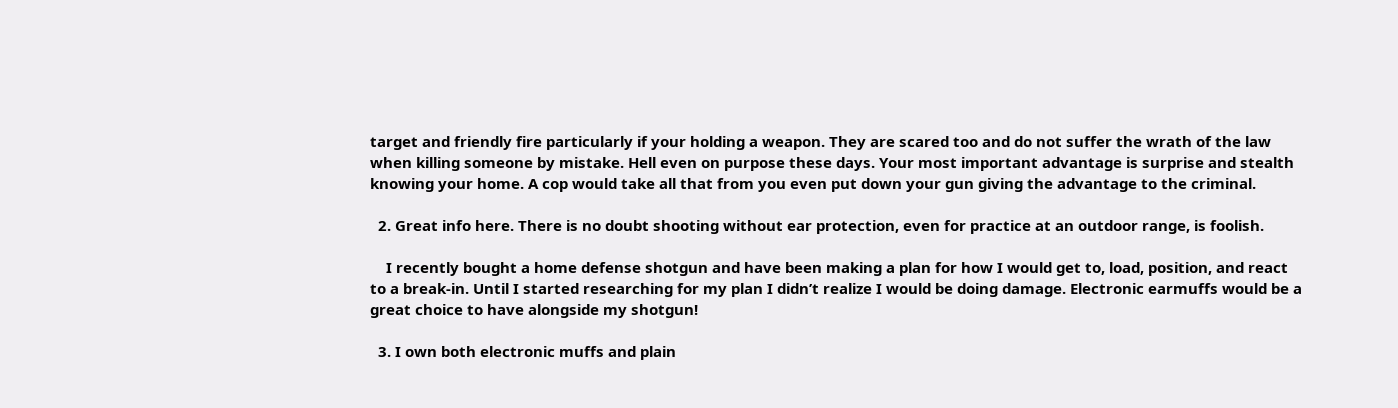target and friendly fire particularly if your holding a weapon. They are scared too and do not suffer the wrath of the law when killing someone by mistake. Hell even on purpose these days. Your most important advantage is surprise and stealth knowing your home. A cop would take all that from you even put down your gun giving the advantage to the criminal.

  2. Great info here. There is no doubt shooting without ear protection, even for practice at an outdoor range, is foolish.

    I recently bought a home defense shotgun and have been making a plan for how I would get to, load, position, and react to a break-in. Until I started researching for my plan I didn’t realize I would be doing damage. Electronic earmuffs would be a great choice to have alongside my shotgun!

  3. I own both electronic muffs and plain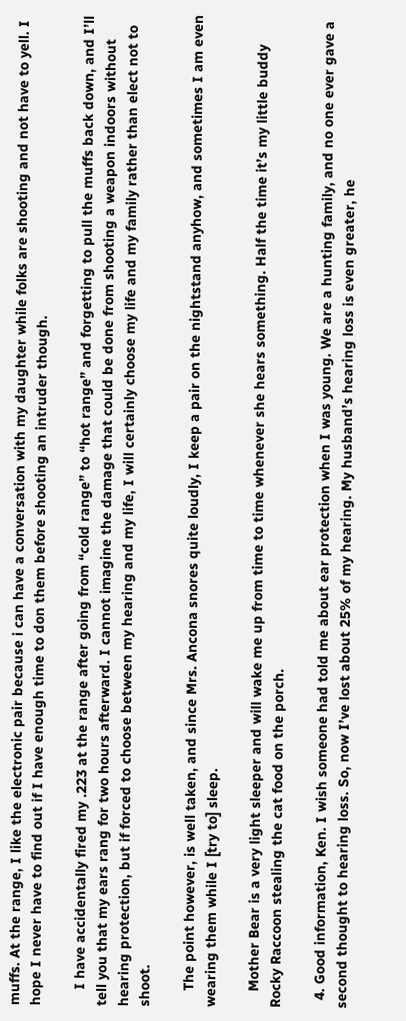muffs. At the range, I like the electronic pair because i can have a conversation with my daughter while folks are shooting and not have to yell. I hope I never have to find out if I have enough time to don them before shooting an intruder though.

    I have accidentally fired my .223 at the range after going from “cold range” to “hot range” and forgetting to pull the muffs back down, and I’ll tell you that my ears rang for two hours afterward. I cannot imagine the damage that could be done from shooting a weapon indoors without hearing protection, but if forced to choose between my hearing and my life, I will certainly choose my life and my family rather than elect not to shoot.

    The point however, is well taken, and since Mrs. Ancona snores quite loudly, I keep a pair on the nightstand anyhow, and sometimes I am even wearing them while I [try to] sleep.

    Mother Bear is a very light sleeper and will wake me up from time to time whenever she hears something. Half the time it’s my little buddy Rocky Raccoon stealing the cat food on the porch.

  4. Good information, Ken. I wish someone had told me about ear protection when I was young. We are a hunting family, and no one ever gave a second thought to hearing loss. So, now I’ve lost about 25% of my hearing. My husband’s hearing loss is even greater, he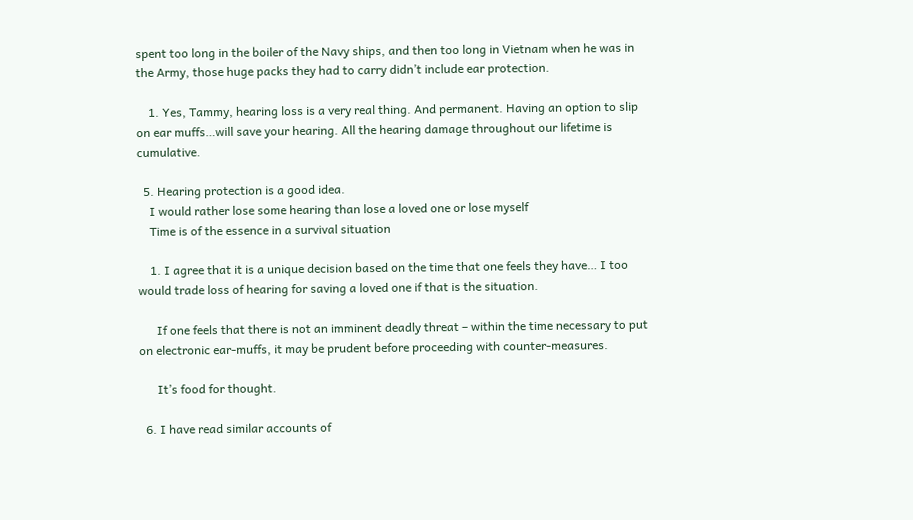spent too long in the boiler of the Navy ships, and then too long in Vietnam when he was in the Army, those huge packs they had to carry didn’t include ear protection.

    1. Yes, Tammy, hearing loss is a very real thing. And permanent. Having an option to slip on ear muffs…will save your hearing. All the hearing damage throughout our lifetime is cumulative.

  5. Hearing protection is a good idea.
    I would rather lose some hearing than lose a loved one or lose myself
    Time is of the essence in a survival situation

    1. I agree that it is a unique decision based on the time that one feels they have… I too would trade loss of hearing for saving a loved one if that is the situation.

      If one feels that there is not an imminent deadly threat – within the time necessary to put on electronic ear-muffs, it may be prudent before proceeding with counter-measures.

      It’s food for thought.

  6. I have read similar accounts of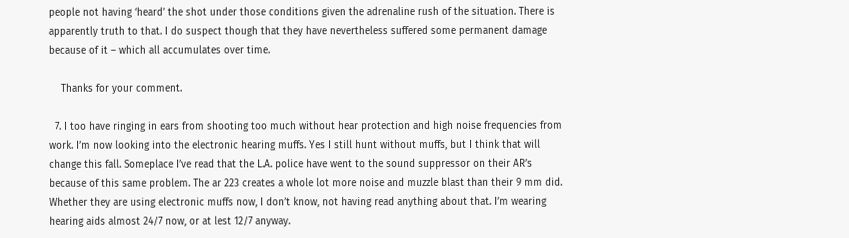people not having ‘heard’ the shot under those conditions given the adrenaline rush of the situation. There is apparently truth to that. I do suspect though that they have nevertheless suffered some permanent damage because of it – which all accumulates over time.

    Thanks for your comment.

  7. I too have ringing in ears from shooting too much without hear protection and high noise frequencies from work. I’m now looking into the electronic hearing muffs. Yes I still hunt without muffs, but I think that will change this fall. Someplace I’ve read that the L.A. police have went to the sound suppressor on their AR’s because of this same problem. The ar 223 creates a whole lot more noise and muzzle blast than their 9 mm did. Whether they are using electronic muffs now, I don’t know, not having read anything about that. I’m wearing hearing aids almost 24/7 now, or at lest 12/7 anyway.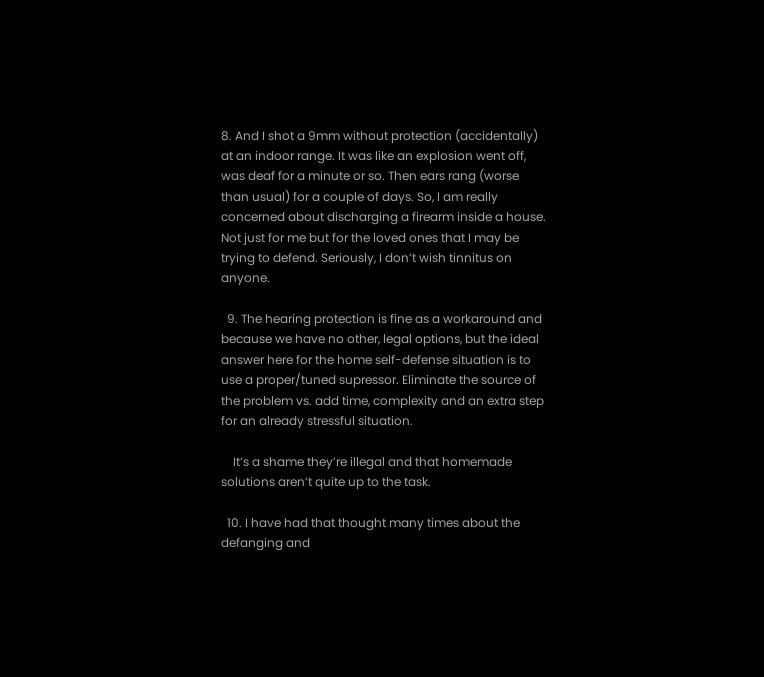8. And I shot a 9mm without protection (accidentally) at an indoor range. It was like an explosion went off, was deaf for a minute or so. Then ears rang (worse than usual) for a couple of days. So, I am really concerned about discharging a firearm inside a house. Not just for me but for the loved ones that I may be trying to defend. Seriously, I don’t wish tinnitus on anyone.

  9. The hearing protection is fine as a workaround and because we have no other, legal options, but the ideal answer here for the home self-defense situation is to use a proper/tuned supressor. Eliminate the source of the problem vs. add time, complexity and an extra step for an already stressful situation.

    It’s a shame they’re illegal and that homemade solutions aren’t quite up to the task.

  10. I have had that thought many times about the defanging and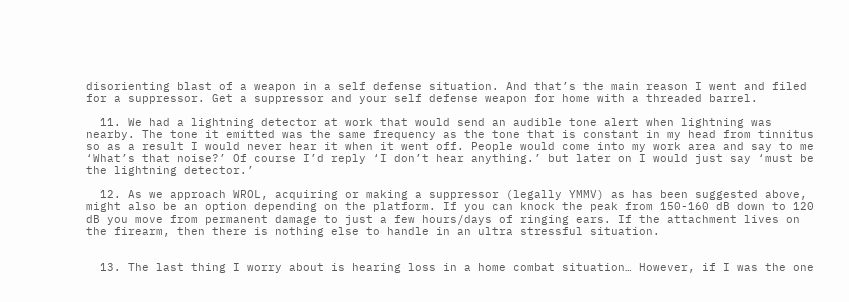disorienting blast of a weapon in a self defense situation. And that’s the main reason I went and filed for a suppressor. Get a suppressor and your self defense weapon for home with a threaded barrel.

  11. We had a lightning detector at work that would send an audible tone alert when lightning was nearby. The tone it emitted was the same frequency as the tone that is constant in my head from tinnitus so as a result I would never hear it when it went off. People would come into my work area and say to me ‘What’s that noise?’ Of course I’d reply ‘I don’t hear anything.’ but later on I would just say ‘must be the lightning detector.’

  12. As we approach WROL, acquiring or making a suppressor (legally YMMV) as has been suggested above, might also be an option depending on the platform. If you can knock the peak from 150-160 dB down to 120 dB you move from permanent damage to just a few hours/days of ringing ears. If the attachment lives on the firearm, then there is nothing else to handle in an ultra stressful situation.


  13. The last thing I worry about is hearing loss in a home combat situation… However, if I was the one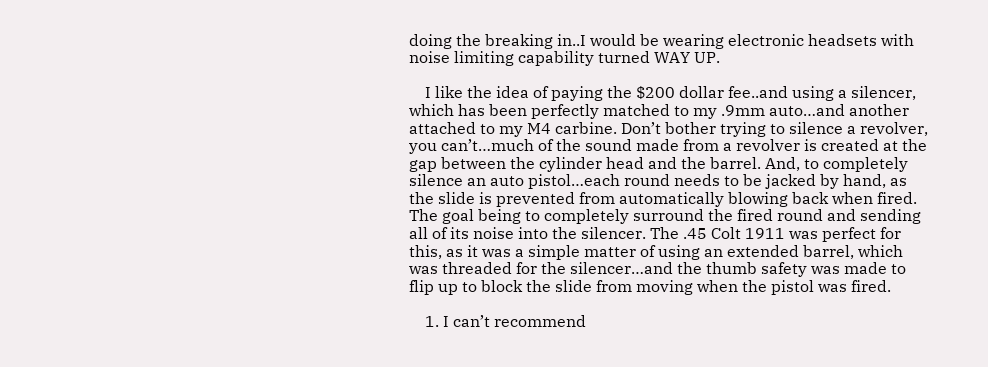doing the breaking in..I would be wearing electronic headsets with noise limiting capability turned WAY UP.

    I like the idea of paying the $200 dollar fee..and using a silencer, which has been perfectly matched to my .9mm auto…and another attached to my M4 carbine. Don’t bother trying to silence a revolver, you can’t…much of the sound made from a revolver is created at the gap between the cylinder head and the barrel. And, to completely silence an auto pistol…each round needs to be jacked by hand, as the slide is prevented from automatically blowing back when fired. The goal being to completely surround the fired round and sending all of its noise into the silencer. The .45 Colt 1911 was perfect for this, as it was a simple matter of using an extended barrel, which was threaded for the silencer…and the thumb safety was made to flip up to block the slide from moving when the pistol was fired.

    1. I can’t recommend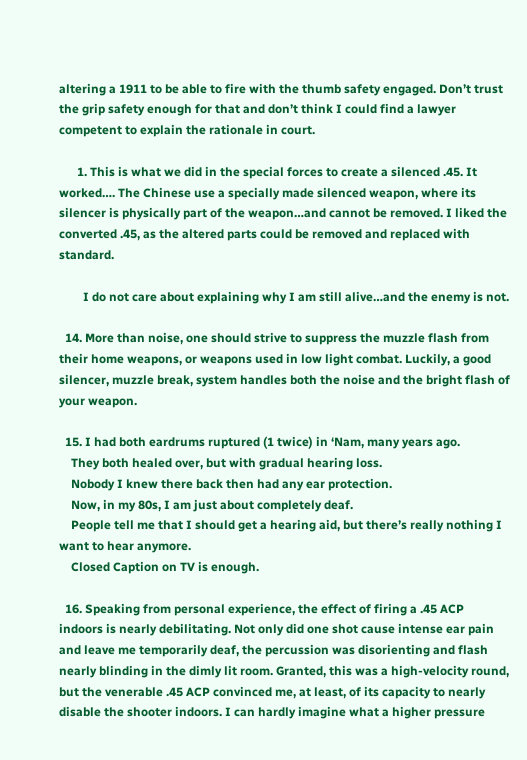altering a 1911 to be able to fire with the thumb safety engaged. Don’t trust the grip safety enough for that and don’t think I could find a lawyer competent to explain the rationale in court.

      1. This is what we did in the special forces to create a silenced .45. It worked…. The Chinese use a specially made silenced weapon, where its silencer is physically part of the weapon…and cannot be removed. I liked the converted .45, as the altered parts could be removed and replaced with standard.

        I do not care about explaining why I am still alive…and the enemy is not.

  14. More than noise, one should strive to suppress the muzzle flash from their home weapons, or weapons used in low light combat. Luckily, a good silencer, muzzle break, system handles both the noise and the bright flash of your weapon.

  15. I had both eardrums ruptured (1 twice) in ‘Nam, many years ago.
    They both healed over, but with gradual hearing loss.
    Nobody I knew there back then had any ear protection.
    Now, in my 80s, I am just about completely deaf.
    People tell me that I should get a hearing aid, but there’s really nothing I want to hear anymore.
    Closed Caption on TV is enough.

  16. Speaking from personal experience, the effect of firing a .45 ACP indoors is nearly debilitating. Not only did one shot cause intense ear pain and leave me temporarily deaf, the percussion was disorienting and flash nearly blinding in the dimly lit room. Granted, this was a high-velocity round, but the venerable .45 ACP convinced me, at least, of its capacity to nearly disable the shooter indoors. I can hardly imagine what a higher pressure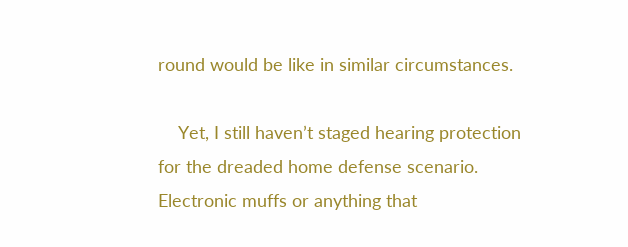round would be like in similar circumstances.

    Yet, I still haven’t staged hearing protection for the dreaded home defense scenario. Electronic muffs or anything that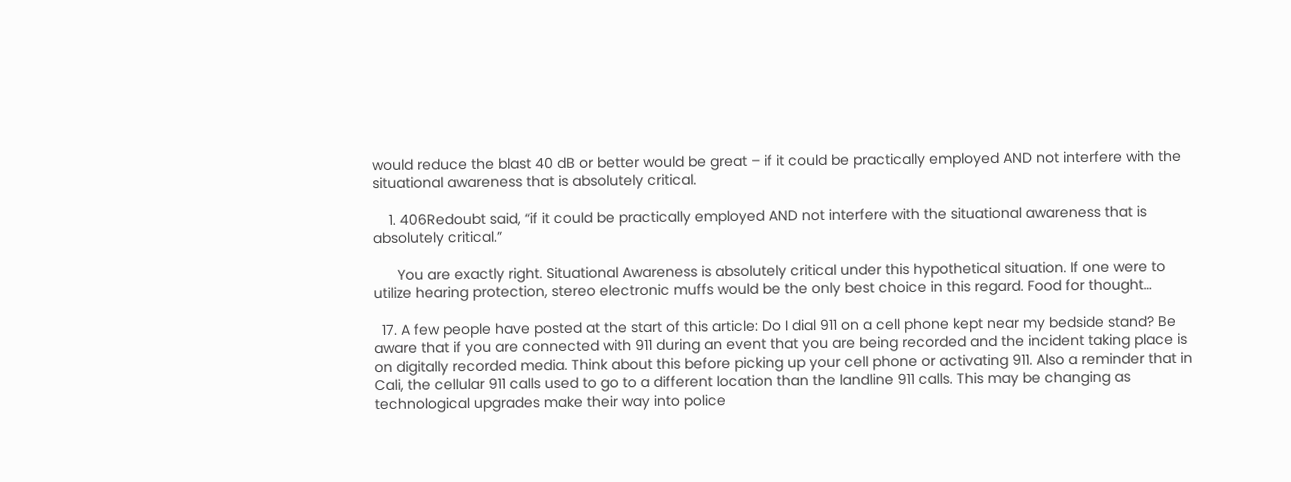would reduce the blast 40 dB or better would be great – if it could be practically employed AND not interfere with the situational awareness that is absolutely critical.

    1. 406Redoubt said, “if it could be practically employed AND not interfere with the situational awareness that is absolutely critical.”

      You are exactly right. Situational Awareness is absolutely critical under this hypothetical situation. If one were to utilize hearing protection, stereo electronic muffs would be the only best choice in this regard. Food for thought…

  17. A few people have posted at the start of this article: Do I dial 911 on a cell phone kept near my bedside stand? Be aware that if you are connected with 911 during an event that you are being recorded and the incident taking place is on digitally recorded media. Think about this before picking up your cell phone or activating 911. Also a reminder that in Cali, the cellular 911 calls used to go to a different location than the landline 911 calls. This may be changing as technological upgrades make their way into police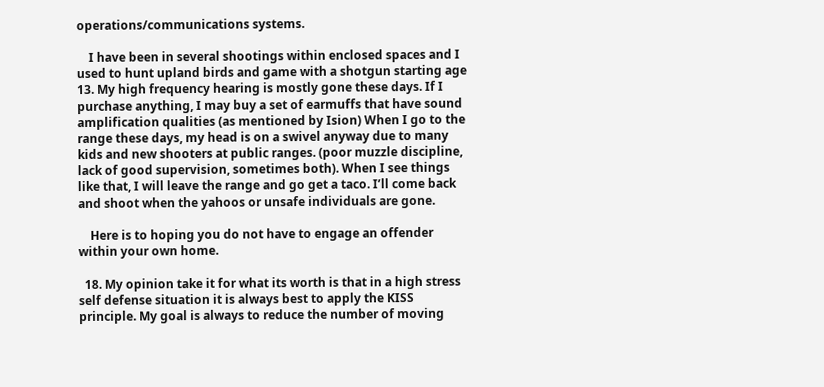operations/communications systems.

    I have been in several shootings within enclosed spaces and I used to hunt upland birds and game with a shotgun starting age 13. My high frequency hearing is mostly gone these days. If I purchase anything, I may buy a set of earmuffs that have sound amplification qualities (as mentioned by Ision) When I go to the range these days, my head is on a swivel anyway due to many kids and new shooters at public ranges. (poor muzzle discipline, lack of good supervision, sometimes both). When I see things like that, I will leave the range and go get a taco. I’ll come back and shoot when the yahoos or unsafe individuals are gone.

    Here is to hoping you do not have to engage an offender within your own home.

  18. My opinion take it for what its worth is that in a high stress self defense situation it is always best to apply the KISS principle. My goal is always to reduce the number of moving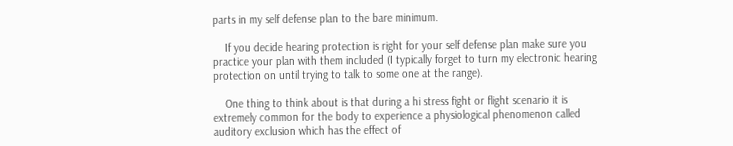parts in my self defense plan to the bare minimum.

    If you decide hearing protection is right for your self defense plan make sure you practice your plan with them included (I typically forget to turn my electronic hearing protection on until trying to talk to some one at the range).

    One thing to think about is that during a hi stress fight or flight scenario it is extremely common for the body to experience a physiological phenomenon called auditory exclusion which has the effect of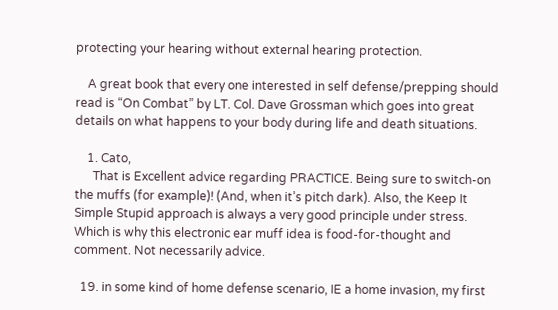protecting your hearing without external hearing protection.

    A great book that every one interested in self defense/prepping should read is “On Combat” by LT. Col. Dave Grossman which goes into great details on what happens to your body during life and death situations.

    1. Cato,
      That is Excellent advice regarding PRACTICE. Being sure to switch-on the muffs (for example)! (And, when it’s pitch dark). Also, the Keep It Simple Stupid approach is always a very good principle under stress. Which is why this electronic ear muff idea is food-for-thought and comment. Not necessarily advice.

  19. in some kind of home defense scenario, IE a home invasion, my first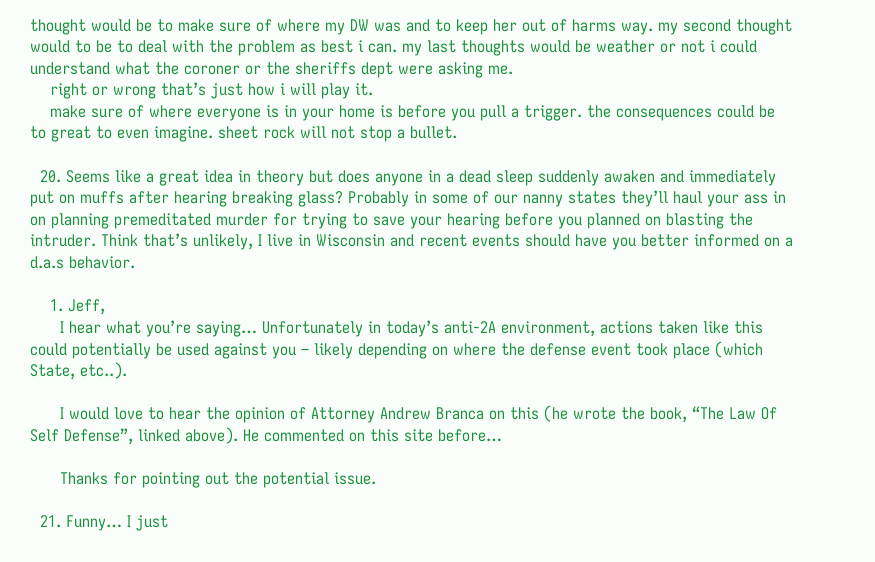thought would be to make sure of where my DW was and to keep her out of harms way. my second thought would to be to deal with the problem as best i can. my last thoughts would be weather or not i could understand what the coroner or the sheriffs dept were asking me.
    right or wrong that’s just how i will play it.
    make sure of where everyone is in your home is before you pull a trigger. the consequences could be to great to even imagine. sheet rock will not stop a bullet.

  20. Seems like a great idea in theory but does anyone in a dead sleep suddenly awaken and immediately put on muffs after hearing breaking glass? Probably in some of our nanny states they’ll haul your ass in on planning premeditated murder for trying to save your hearing before you planned on blasting the intruder. Think that’s unlikely, I live in Wisconsin and recent events should have you better informed on a d.a.s behavior.

    1. Jeff,
      I hear what you’re saying… Unfortunately in today’s anti-2A environment, actions taken like this could potentially be used against you – likely depending on where the defense event took place (which State, etc..).

      I would love to hear the opinion of Attorney Andrew Branca on this (he wrote the book, “The Law Of Self Defense”, linked above). He commented on this site before…

      Thanks for pointing out the potential issue.

  21. Funny… I just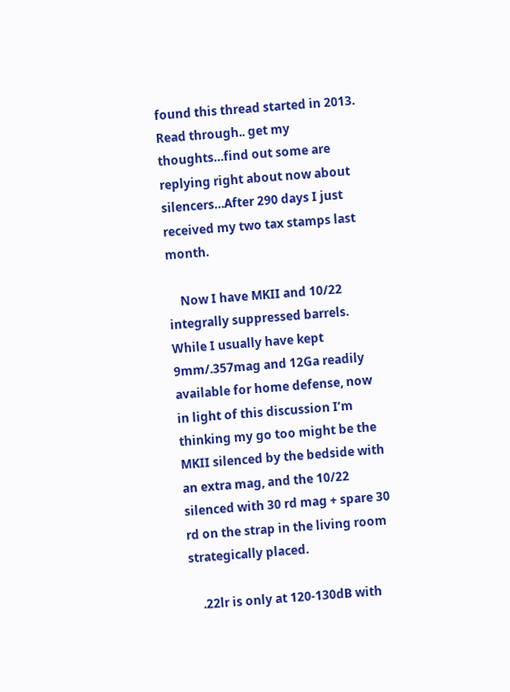found this thread started in 2013. Read through.. get my thoughts…find out some are replying right about now about silencers…After 290 days I just received my two tax stamps last month.

    Now I have MKII and 10/22 integrally suppressed barrels. While I usually have kept 9mm/.357mag and 12Ga readily available for home defense, now in light of this discussion I’m thinking my go too might be the MKII silenced by the bedside with an extra mag, and the 10/22 silenced with 30 rd mag + spare 30 rd on the strap in the living room strategically placed.

    .22lr is only at 120-130dB with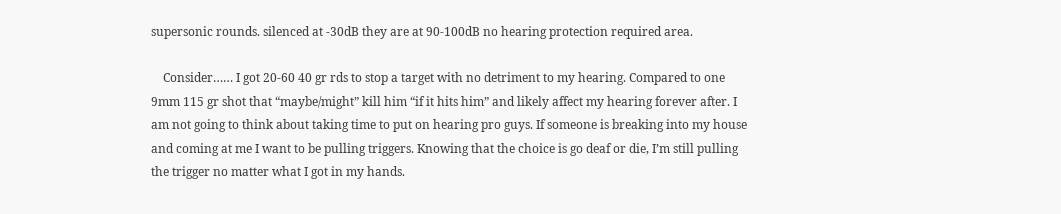supersonic rounds. silenced at -30dB they are at 90-100dB no hearing protection required area.

    Consider…… I got 20-60 40 gr rds to stop a target with no detriment to my hearing. Compared to one 9mm 115 gr shot that “maybe/might” kill him “if it hits him” and likely affect my hearing forever after. I am not going to think about taking time to put on hearing pro guys. If someone is breaking into my house and coming at me I want to be pulling triggers. Knowing that the choice is go deaf or die, I’m still pulling the trigger no matter what I got in my hands.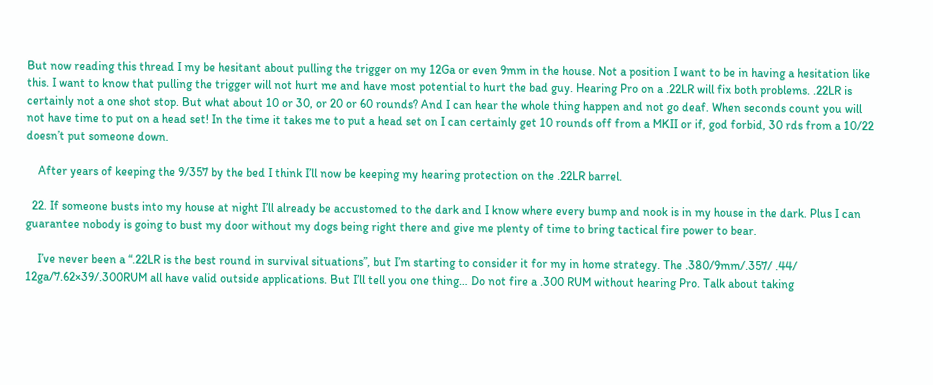But now reading this thread I my be hesitant about pulling the trigger on my 12Ga or even 9mm in the house. Not a position I want to be in having a hesitation like this. I want to know that pulling the trigger will not hurt me and have most potential to hurt the bad guy. Hearing Pro on a .22LR will fix both problems. .22LR is certainly not a one shot stop. But what about 10 or 30, or 20 or 60 rounds? And I can hear the whole thing happen and not go deaf. When seconds count you will not have time to put on a head set! In the time it takes me to put a head set on I can certainly get 10 rounds off from a MKII or if, god forbid, 30 rds from a 10/22 doesn’t put someone down.

    After years of keeping the 9/357 by the bed I think I’ll now be keeping my hearing protection on the .22LR barrel.

  22. If someone busts into my house at night I’ll already be accustomed to the dark and I know where every bump and nook is in my house in the dark. Plus I can guarantee nobody is going to bust my door without my dogs being right there and give me plenty of time to bring tactical fire power to bear.

    I’ve never been a “.22LR is the best round in survival situations”, but I’m starting to consider it for my in home strategy. The .380/9mm/.357/ .44/ 12ga/7.62×39/.300RUM all have valid outside applications. But I’ll tell you one thing… Do not fire a .300 RUM without hearing Pro. Talk about taking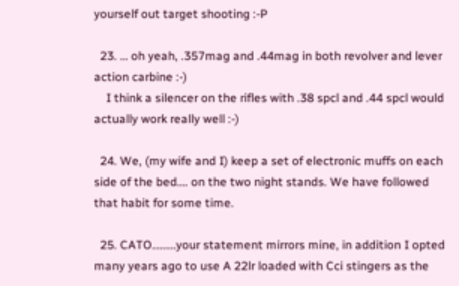yourself out target shooting :-P

  23. … oh yeah, .357mag and .44mag in both revolver and lever action carbine :-)
    I think a silencer on the rifles with .38 spcl and .44 spcl would actually work really well :-)

  24. We, (my wife and I) keep a set of electronic muffs on each side of the bed…. on the two night stands. We have followed that habit for some time.

  25. CATO………your statement mirrors mine, in addition I opted many years ago to use A 22lr loaded with Cci stingers as the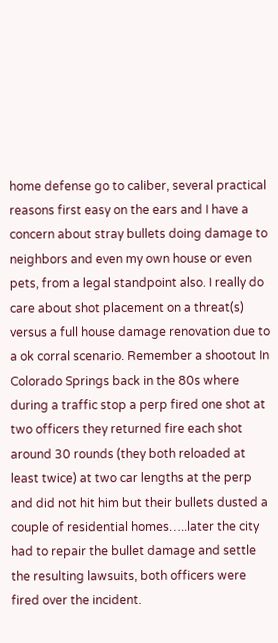home defense go to caliber, several practical reasons first easy on the ears and I have a concern about stray bullets doing damage to neighbors and even my own house or even pets, from a legal standpoint also. I really do care about shot placement on a threat(s) versus a full house damage renovation due to a ok corral scenario. Remember a shootout In Colorado Springs back in the 80s where during a traffic stop a perp fired one shot at two officers they returned fire each shot around 30 rounds (they both reloaded at least twice) at two car lengths at the perp and did not hit him but their bullets dusted a couple of residential homes…..later the city had to repair the bullet damage and settle the resulting lawsuits, both officers were fired over the incident.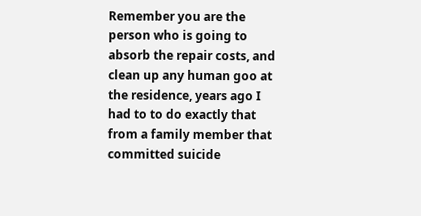Remember you are the person who is going to absorb the repair costs, and clean up any human goo at the residence, years ago I had to to do exactly that from a family member that committed suicide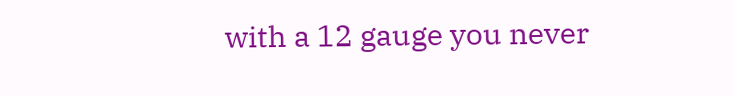with a 12 gauge you never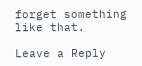forget something like that.

Leave a Reply